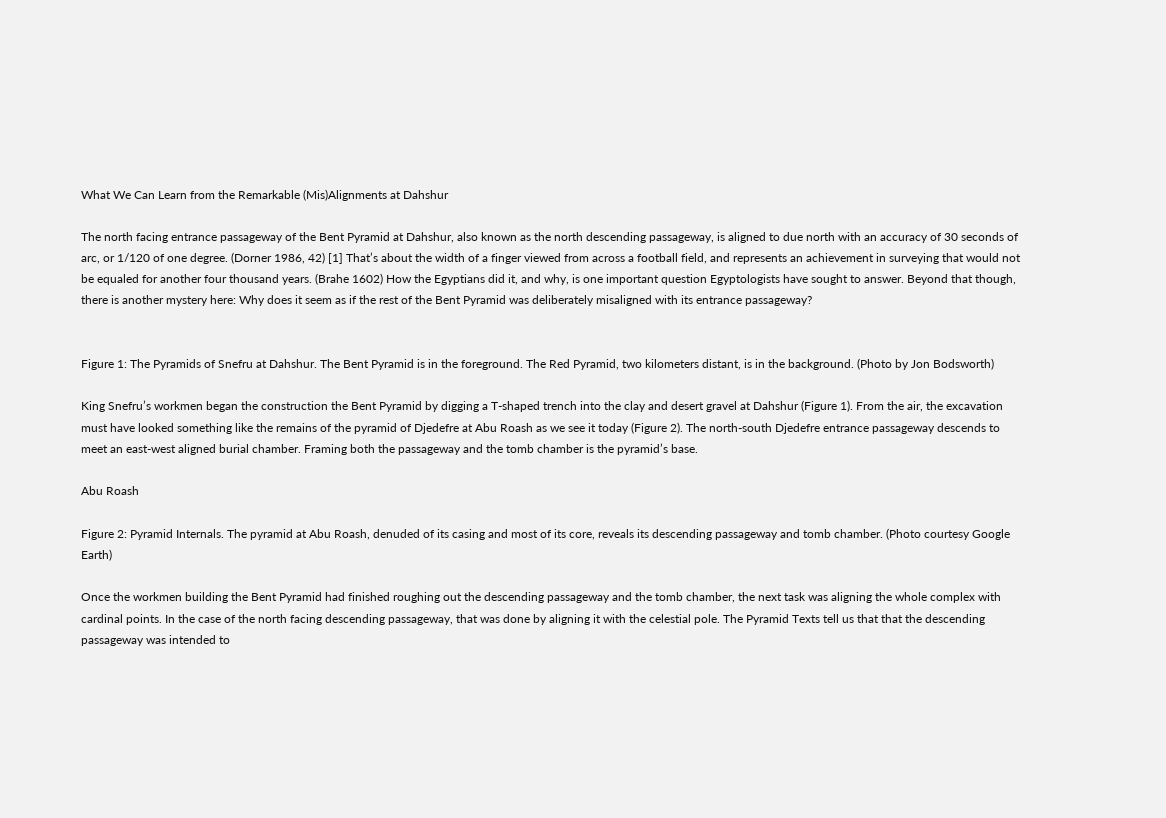What We Can Learn from the Remarkable (Mis)Alignments at Dahshur

The north facing entrance passageway of the Bent Pyramid at Dahshur, also known as the north descending passageway, is aligned to due north with an accuracy of 30 seconds of arc, or 1/120 of one degree. (Dorner 1986, 42) [1] That’s about the width of a finger viewed from across a football field, and represents an achievement in surveying that would not be equaled for another four thousand years. (Brahe 1602) How the Egyptians did it, and why, is one important question Egyptologists have sought to answer. Beyond that though, there is another mystery here: Why does it seem as if the rest of the Bent Pyramid was deliberately misaligned with its entrance passageway?


Figure 1: The Pyramids of Snefru at Dahshur. The Bent Pyramid is in the foreground. The Red Pyramid, two kilometers distant, is in the background. (Photo by Jon Bodsworth)

King Snefru’s workmen began the construction the Bent Pyramid by digging a T-shaped trench into the clay and desert gravel at Dahshur (Figure 1). From the air, the excavation must have looked something like the remains of the pyramid of Djedefre at Abu Roash as we see it today (Figure 2). The north-south Djedefre entrance passageway descends to meet an east-west aligned burial chamber. Framing both the passageway and the tomb chamber is the pyramid’s base.

Abu Roash

Figure 2: Pyramid Internals. The pyramid at Abu Roash, denuded of its casing and most of its core, reveals its descending passageway and tomb chamber. (Photo courtesy Google Earth)

Once the workmen building the Bent Pyramid had finished roughing out the descending passageway and the tomb chamber, the next task was aligning the whole complex with cardinal points. In the case of the north facing descending passageway, that was done by aligning it with the celestial pole. The Pyramid Texts tell us that that the descending passageway was intended to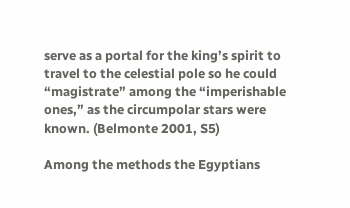serve as a portal for the king’s spirit to travel to the celestial pole so he could “magistrate” among the “imperishable ones,” as the circumpolar stars were known. (Belmonte 2001, S5)

Among the methods the Egyptians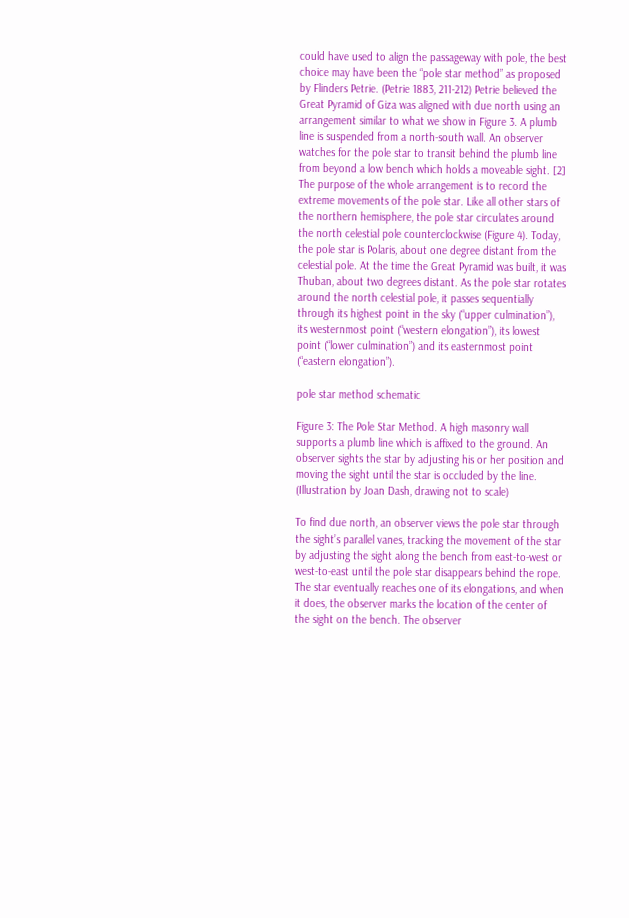could have used to align the passageway with pole, the best choice may have been the “pole star method” as proposed by Flinders Petrie. (Petrie 1883, 211-212) Petrie believed the Great Pyramid of Giza was aligned with due north using an arrangement similar to what we show in Figure 3. A plumb line is suspended from a north-south wall. An observer watches for the pole star to transit behind the plumb line from beyond a low bench which holds a moveable sight. [2] The purpose of the whole arrangement is to record the extreme movements of the pole star. Like all other stars of the northern hemisphere, the pole star circulates around the north celestial pole counterclockwise (Figure 4). Today, the pole star is Polaris, about one degree distant from the celestial pole. At the time the Great Pyramid was built, it was Thuban, about two degrees distant. As the pole star rotates around the north celestial pole, it passes sequentially through its highest point in the sky (“upper culmination”), its westernmost point (“western elongation”), its lowest point (“lower culmination”) and its easternmost point (“eastern elongation”).

pole star method schematic

Figure 3: The Pole Star Method. A high masonry wall supports a plumb line which is affixed to the ground. An observer sights the star by adjusting his or her position and moving the sight until the star is occluded by the line. (Illustration by Joan Dash, drawing not to scale)

To find due north, an observer views the pole star through the sight’s parallel vanes, tracking the movement of the star by adjusting the sight along the bench from east-to-west or west-to-east until the pole star disappears behind the rope. The star eventually reaches one of its elongations, and when it does, the observer marks the location of the center of the sight on the bench. The observer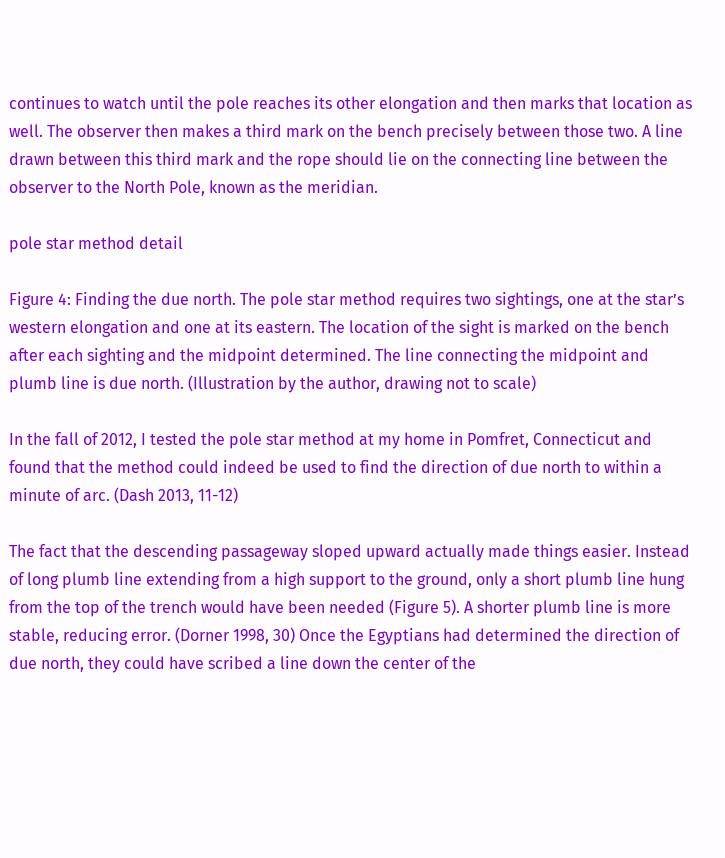continues to watch until the pole reaches its other elongation and then marks that location as well. The observer then makes a third mark on the bench precisely between those two. A line drawn between this third mark and the rope should lie on the connecting line between the observer to the North Pole, known as the meridian.

pole star method detail

Figure 4: Finding the due north. The pole star method requires two sightings, one at the star’s western elongation and one at its eastern. The location of the sight is marked on the bench after each sighting and the midpoint determined. The line connecting the midpoint and plumb line is due north. (Illustration by the author, drawing not to scale)

In the fall of 2012, I tested the pole star method at my home in Pomfret, Connecticut and found that the method could indeed be used to find the direction of due north to within a minute of arc. (Dash 2013, 11-12)

The fact that the descending passageway sloped upward actually made things easier. Instead of long plumb line extending from a high support to the ground, only a short plumb line hung from the top of the trench would have been needed (Figure 5). A shorter plumb line is more stable, reducing error. (Dorner 1998, 30) Once the Egyptians had determined the direction of due north, they could have scribed a line down the center of the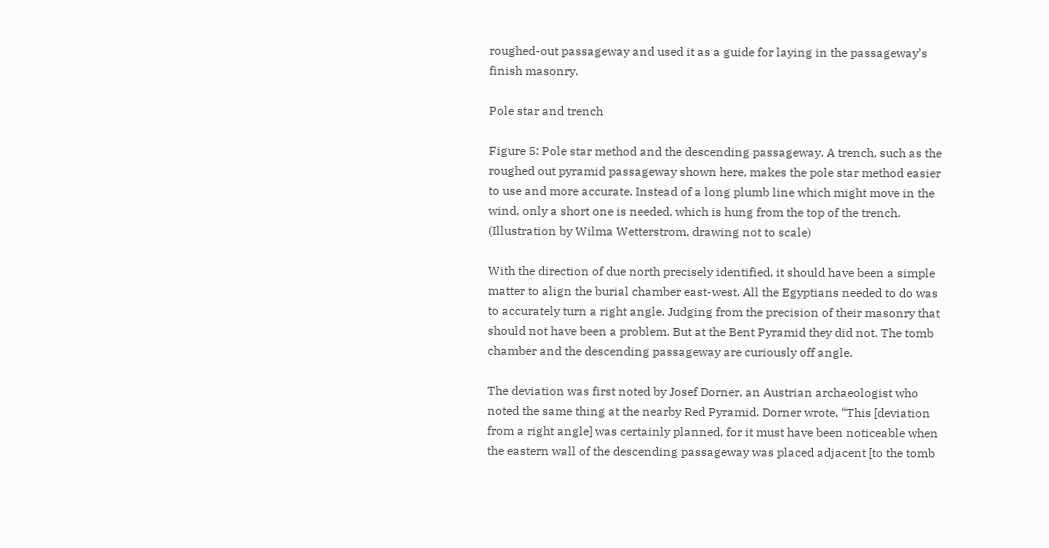roughed-out passageway and used it as a guide for laying in the passageway’s finish masonry.

Pole star and trench

Figure 5: Pole star method and the descending passageway. A trench, such as the roughed out pyramid passageway shown here, makes the pole star method easier to use and more accurate. Instead of a long plumb line which might move in the wind, only a short one is needed, which is hung from the top of the trench. (Illustration by Wilma Wetterstrom, drawing not to scale)

With the direction of due north precisely identified, it should have been a simple matter to align the burial chamber east-west. All the Egyptians needed to do was to accurately turn a right angle. Judging from the precision of their masonry that should not have been a problem. But at the Bent Pyramid they did not. The tomb chamber and the descending passageway are curiously off angle.

The deviation was first noted by Josef Dorner, an Austrian archaeologist who noted the same thing at the nearby Red Pyramid. Dorner wrote, “This [deviation from a right angle] was certainly planned, for it must have been noticeable when the eastern wall of the descending passageway was placed adjacent [to the tomb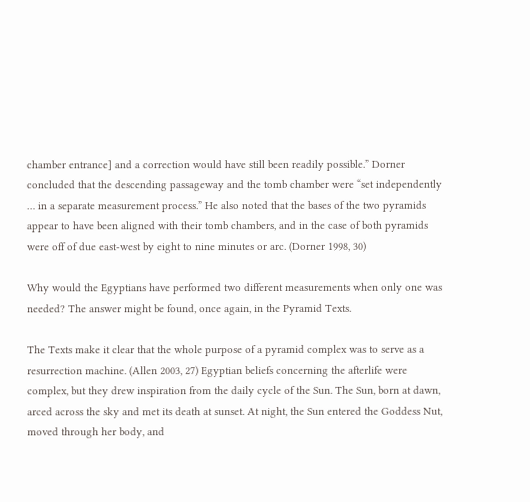chamber entrance] and a correction would have still been readily possible.” Dorner concluded that the descending passageway and the tomb chamber were “set independently … in a separate measurement process.” He also noted that the bases of the two pyramids appear to have been aligned with their tomb chambers, and in the case of both pyramids were off of due east-west by eight to nine minutes or arc. (Dorner 1998, 30)

Why would the Egyptians have performed two different measurements when only one was needed? The answer might be found, once again, in the Pyramid Texts.

The Texts make it clear that the whole purpose of a pyramid complex was to serve as a resurrection machine. (Allen 2003, 27) Egyptian beliefs concerning the afterlife were complex, but they drew inspiration from the daily cycle of the Sun. The Sun, born at dawn, arced across the sky and met its death at sunset. At night, the Sun entered the Goddess Nut, moved through her body, and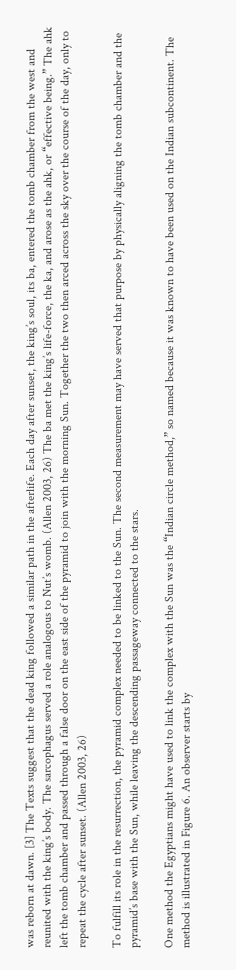was reborn at dawn. [3] The Texts suggest that the dead king followed a similar path in the afterlife. Each day after sunset, the king’s soul, its ba, entered the tomb chamber from the west and reunited with the king’s body. The sarcophagus served a role analogous to Nut’s womb. (Allen 2003, 26) The ba met the king’s life-force, the ka, and arose as the ahk, or “effective being.” The ahk left the tomb chamber and passed through a false door on the east side of the pyramid to join with the morning Sun. Together the two then arced across the sky over the course of the day, only to repeat the cycle after sunset. (Allen 2003, 26)

To fulfill its role in the resurrection, the pyramid complex needed to be linked to the Sun. The second measurement may have served that purpose by physically aligning the tomb chamber and the pyramid’s base with the Sun, while leaving the descending passageway connected to the stars.

One method the Egyptians might have used to link the complex with the Sun was the “Indian circle method,” so named because it was known to have been used on the Indian subcontinent. The method is illustrated in Figure 6. An observer starts by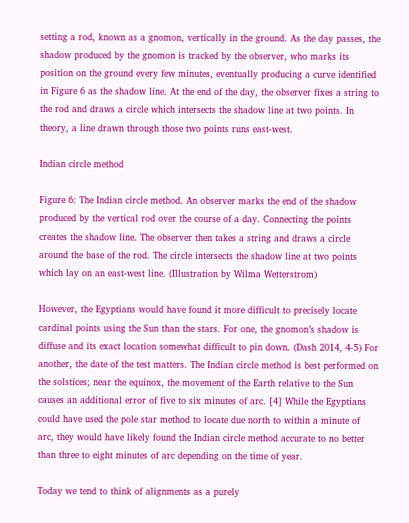setting a rod, known as a gnomon, vertically in the ground. As the day passes, the shadow produced by the gnomon is tracked by the observer, who marks its position on the ground every few minutes, eventually producing a curve identified in Figure 6 as the shadow line. At the end of the day, the observer fixes a string to the rod and draws a circle which intersects the shadow line at two points. In theory, a line drawn through those two points runs east-west.

Indian circle method

Figure 6: The Indian circle method. An observer marks the end of the shadow produced by the vertical rod over the course of a day. Connecting the points creates the shadow line. The observer then takes a string and draws a circle around the base of the rod. The circle intersects the shadow line at two points which lay on an east-west line. (Illustration by Wilma Wetterstrom)

However, the Egyptians would have found it more difficult to precisely locate cardinal points using the Sun than the stars. For one, the gnomon’s shadow is diffuse and its exact location somewhat difficult to pin down. (Dash 2014, 4-5) For another, the date of the test matters. The Indian circle method is best performed on the solstices; near the equinox, the movement of the Earth relative to the Sun causes an additional error of five to six minutes of arc. [4] While the Egyptians could have used the pole star method to locate due north to within a minute of arc, they would have likely found the Indian circle method accurate to no better than three to eight minutes of arc depending on the time of year.

Today we tend to think of alignments as a purely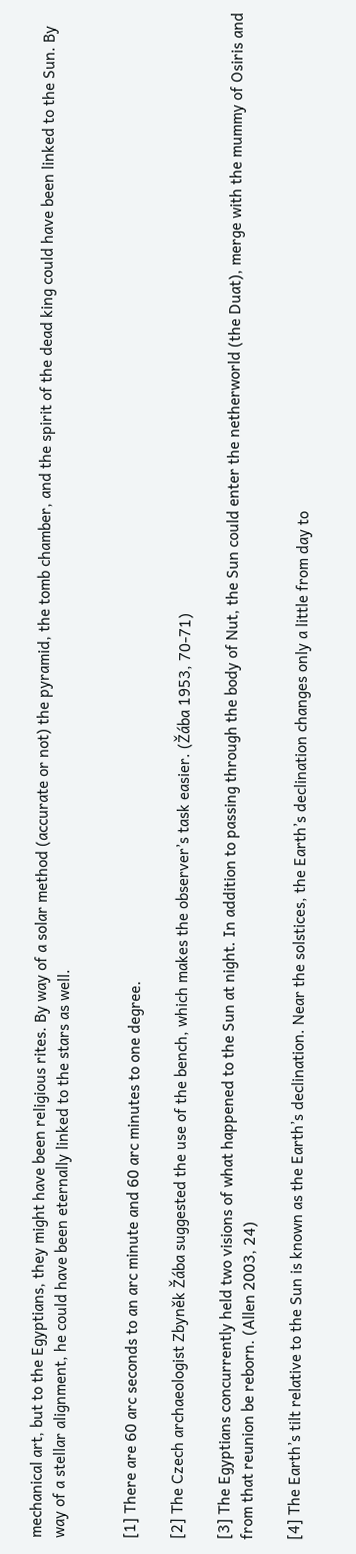mechanical art, but to the Egyptians, they might have been religious rites. By way of a solar method (accurate or not) the pyramid, the tomb chamber, and the spirit of the dead king could have been linked to the Sun. By way of a stellar alignment, he could have been eternally linked to the stars as well.


[1] There are 60 arc seconds to an arc minute and 60 arc minutes to one degree.

[2] The Czech archaeologist Zbyněk Žába suggested the use of the bench, which makes the observer’s task easier. (Žába 1953, 70-71)

[3] The Egyptians concurrently held two visions of what happened to the Sun at night. In addition to passing through the body of Nut, the Sun could enter the netherworld (the Duat), merge with the mummy of Osiris and from that reunion be reborn. (Allen 2003, 24)

[4] The Earth’s tilt relative to the Sun is known as the Earth’s declination. Near the solstices, the Earth’s declination changes only a little from day to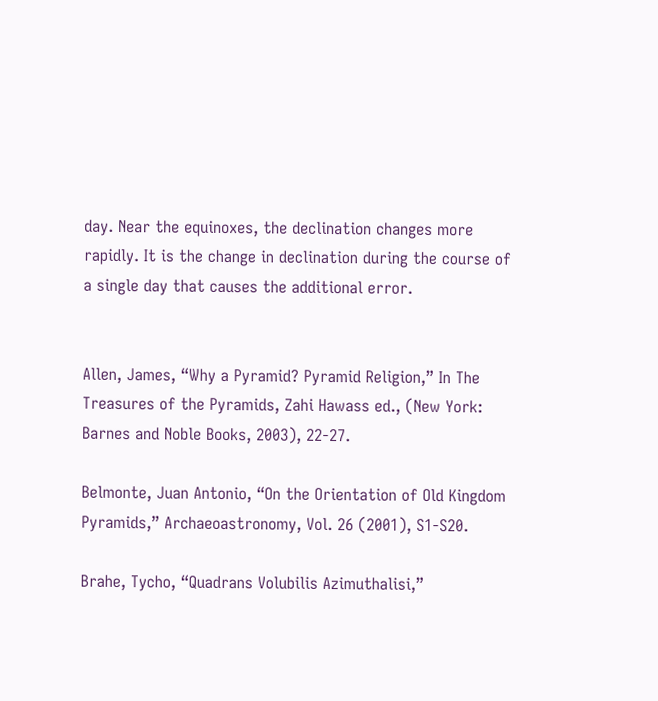day. Near the equinoxes, the declination changes more rapidly. It is the change in declination during the course of a single day that causes the additional error.


Allen, James, “Why a Pyramid? Pyramid Religion,” In The Treasures of the Pyramids, Zahi Hawass ed., (New York: Barnes and Noble Books, 2003), 22-27.

Belmonte, Juan Antonio, “On the Orientation of Old Kingdom Pyramids,” Archaeoastronomy, Vol. 26 (2001), S1-S20.

Brahe, Tycho, “Quadrans Volubilis Azimuthalisi,”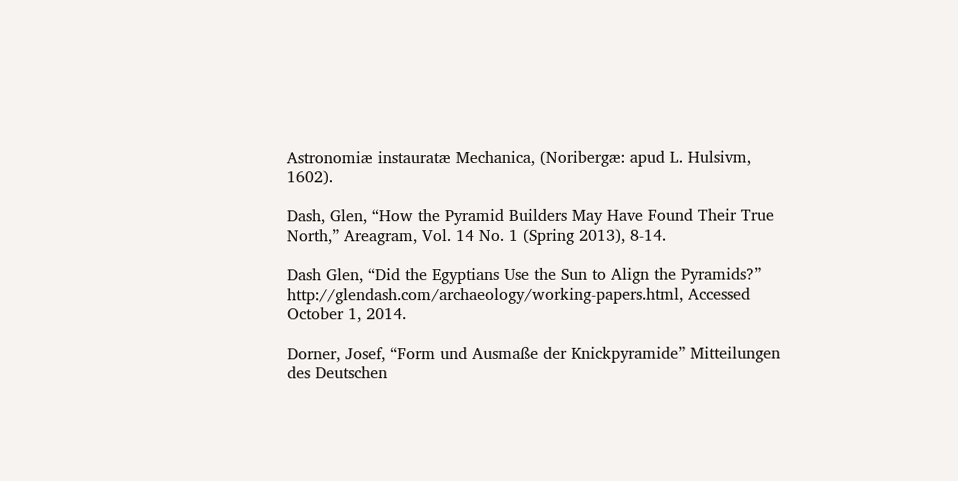Astronomiæ instauratæ Mechanica, (Noribergæ: apud L. Hulsivm, 1602).

Dash, Glen, “How the Pyramid Builders May Have Found Their True North,” Areagram, Vol. 14 No. 1 (Spring 2013), 8-14.

Dash Glen, “Did the Egyptians Use the Sun to Align the Pyramids?” http://glendash.com/archaeology/working-papers.html, Accessed October 1, 2014.

Dorner, Josef, “Form und Ausmaße der Knickpyramide” Mitteilungen des Deutschen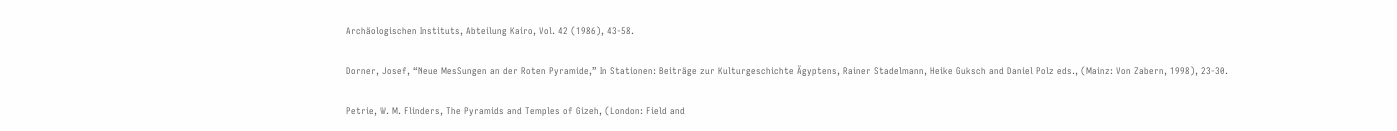Archäologischen Instituts, Abteilung Kairo, Vol. 42 (1986), 43-58.

Dorner, Josef, “Neue MesSungen an der Roten Pyramide,” In Stationen: Beiträge zur Kulturgeschichte Ägyptens, Rainer Stadelmann, Heike Guksch and Daniel Polz eds., (Mainz: Von Zabern, 1998), 23-30.

Petrie, W. M. Flinders, The Pyramids and Temples of Gizeh, (London: Field and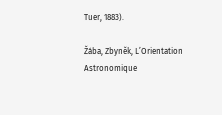Tuer, 1883).

Žába, Zbyněk, L’Orientation Astronomique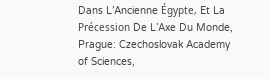Dans L’Ancienne Égypte, Et La Précession De L’Axe Du Monde, Prague: Czechoslovak Academy of Sciences,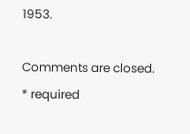1953.

Comments are closed.
* required